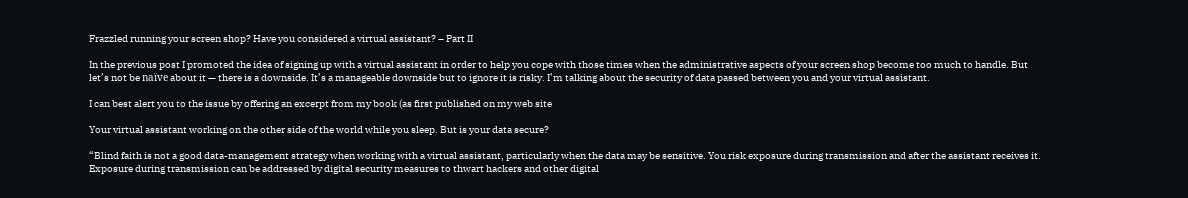Frazzled running your screen shop? Have you considered a virtual assistant? – Part II

In the previous post I promoted the idea of signing up with a virtual assistant in order to help you cope with those times when the administrative aspects of your screen shop become too much to handle. But let’s not be naïve about it — there is a downside. It’s a manageable downside but to ignore it is risky. I’m talking about the security of data passed between you and your virtual assistant.

I can best alert you to the issue by offering an excerpt from my book (as first published on my web site

Your virtual assistant working on the other side of the world while you sleep. But is your data secure?

“Blind faith is not a good data-management strategy when working with a virtual assistant, particularly when the data may be sensitive. You risk exposure during transmission and after the assistant receives it. Exposure during transmission can be addressed by digital security measures to thwart hackers and other digital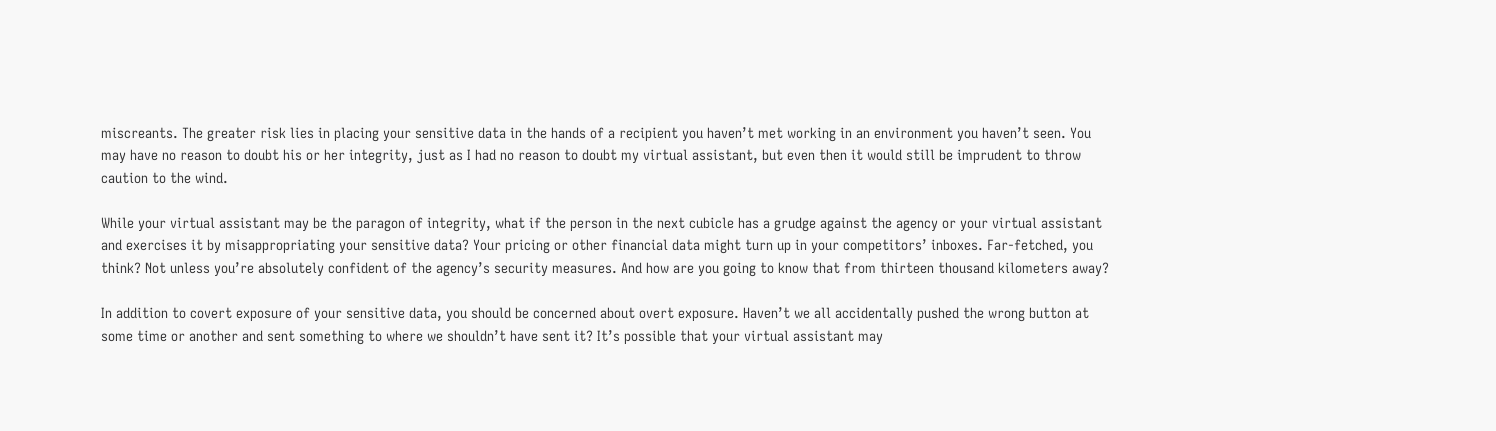miscreants. The greater risk lies in placing your sensitive data in the hands of a recipient you haven’t met working in an environment you haven’t seen. You may have no reason to doubt his or her integrity, just as I had no reason to doubt my virtual assistant, but even then it would still be imprudent to throw caution to the wind.

While your virtual assistant may be the paragon of integrity, what if the person in the next cubicle has a grudge against the agency or your virtual assistant and exercises it by misappropriating your sensitive data? Your pricing or other financial data might turn up in your competitors’ inboxes. Far-fetched, you think? Not unless you’re absolutely confident of the agency’s security measures. And how are you going to know that from thirteen thousand kilometers away?

In addition to covert exposure of your sensitive data, you should be concerned about overt exposure. Haven’t we all accidentally pushed the wrong button at some time or another and sent something to where we shouldn’t have sent it? It’s possible that your virtual assistant may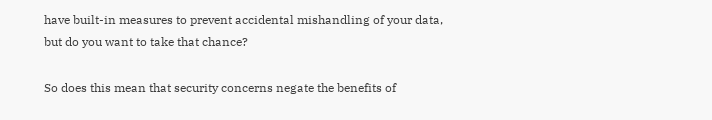have built-in measures to prevent accidental mishandling of your data, but do you want to take that chance?

So does this mean that security concerns negate the benefits of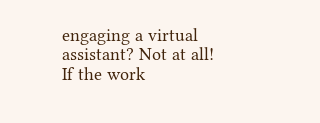engaging a virtual assistant? Not at all! If the work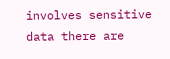involves sensitive data there are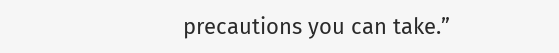precautions you can take.”